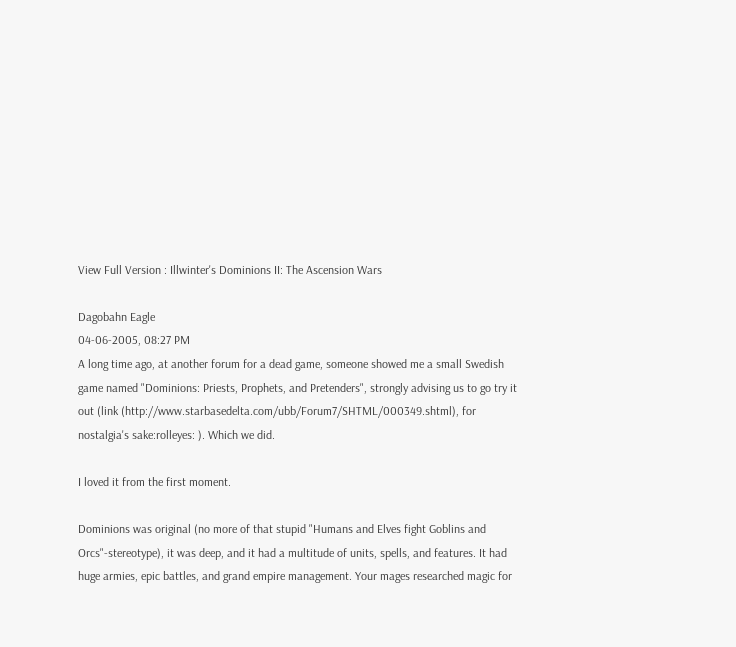View Full Version : Illwinter's Dominions II: The Ascension Wars

Dagobahn Eagle
04-06-2005, 08:27 PM
A long time ago, at another forum for a dead game, someone showed me a small Swedish game named "Dominions: Priests, Prophets, and Pretenders", strongly advising us to go try it out (link (http://www.starbasedelta.com/ubb/Forum7/SHTML/000349.shtml), for nostalgia's sake:rolleyes: ). Which we did.

I loved it from the first moment.

Dominions was original (no more of that stupid "Humans and Elves fight Goblins and Orcs"-stereotype), it was deep, and it had a multitude of units, spells, and features. It had huge armies, epic battles, and grand empire management. Your mages researched magic for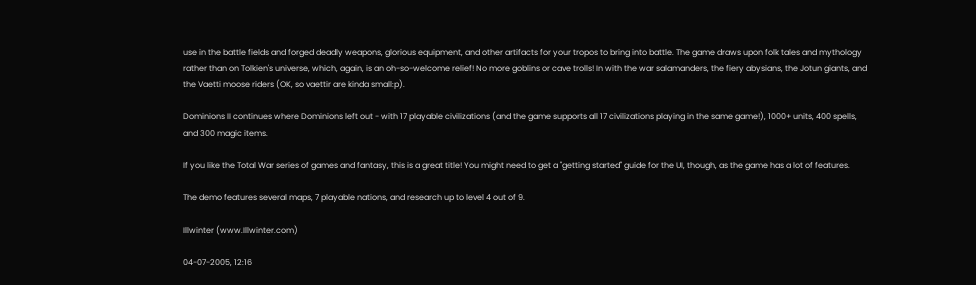use in the battle fields and forged deadly weapons, glorious equipment, and other artifacts for your tropos to bring into battle. The game draws upon folk tales and mythology rather than on Tolkien's universe, which, again, is an oh-so-welcome relief! No more goblins or cave trolls! In with the war salamanders, the fiery abysians, the Jotun giants, and the Vaetti moose riders (OK, so vaettir are kinda small:p).

Dominions II continues where Dominions left out - with 17 playable civilizations (and the game supports all 17 civilizations playing in the same game!), 1000+ units, 400 spells, and 300 magic items.

If you like the Total War series of games and fantasy, this is a great title! You might need to get a "getting started" guide for the UI, though, as the game has a lot of features.

The demo features several maps, 7 playable nations, and research up to level 4 out of 9.

Illwinter (www.Illwinter.com)

04-07-2005, 12:16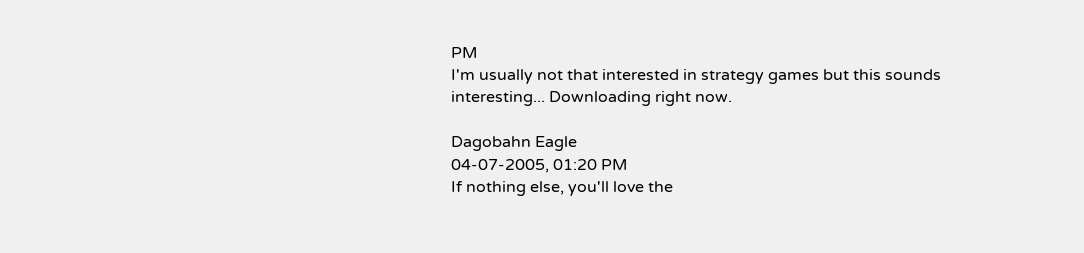PM
I'm usually not that interested in strategy games but this sounds interesting... Downloading right now.

Dagobahn Eagle
04-07-2005, 01:20 PM
If nothing else, you'll love the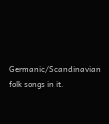Germanic/Scandinavian folk songs in it.